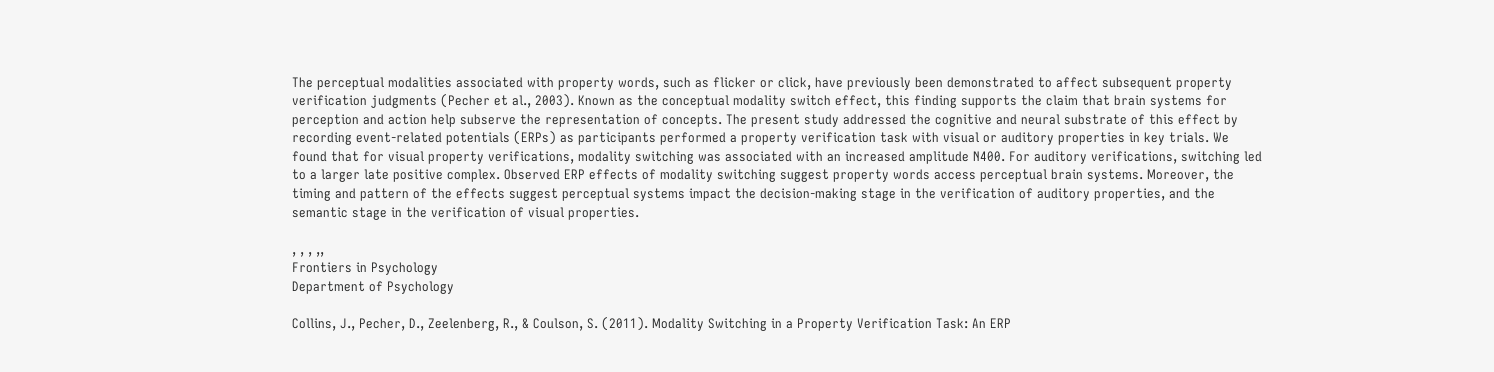The perceptual modalities associated with property words, such as flicker or click, have previously been demonstrated to affect subsequent property verification judgments (Pecher et al., 2003). Known as the conceptual modality switch effect, this finding supports the claim that brain systems for perception and action help subserve the representation of concepts. The present study addressed the cognitive and neural substrate of this effect by recording event-related potentials (ERPs) as participants performed a property verification task with visual or auditory properties in key trials. We found that for visual property verifications, modality switching was associated with an increased amplitude N400. For auditory verifications, switching led to a larger late positive complex. Observed ERP effects of modality switching suggest property words access perceptual brain systems. Moreover, the timing and pattern of the effects suggest perceptual systems impact the decision-making stage in the verification of auditory properties, and the semantic stage in the verification of visual properties.

, , , ,,
Frontiers in Psychology
Department of Psychology

Collins, J., Pecher, D., Zeelenberg, R., & Coulson, S. (2011). Modality Switching in a Property Verification Task: An ERP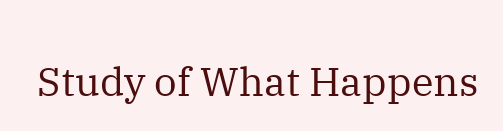Study of What Happens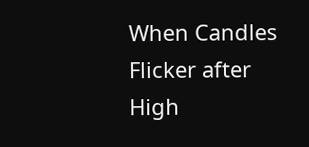When Candles Flicker after High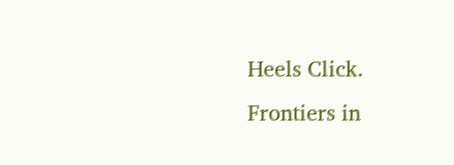Heels Click. Frontiers in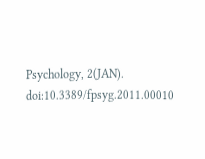Psychology, 2(JAN). doi:10.3389/fpsyg.2011.00010